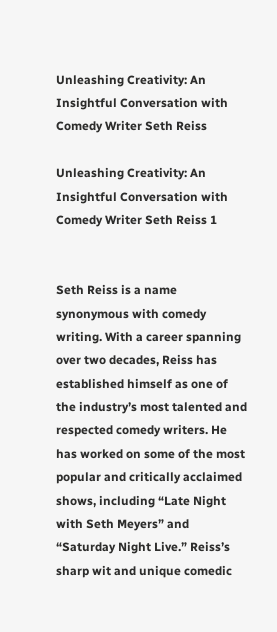Unleashing Creativity: An Insightful Conversation with Comedy Writer Seth Reiss

Unleashing Creativity: An Insightful Conversation with Comedy Writer Seth Reiss 1


Seth Reiss is a name synonymous with comedy writing. With a career spanning over two decades, Reiss has established himself as one of the industry’s most talented and respected comedy writers. He has worked on some of the most popular and critically acclaimed shows, including “Late Night with Seth Meyers” and “Saturday Night Live.” Reiss’s sharp wit and unique comedic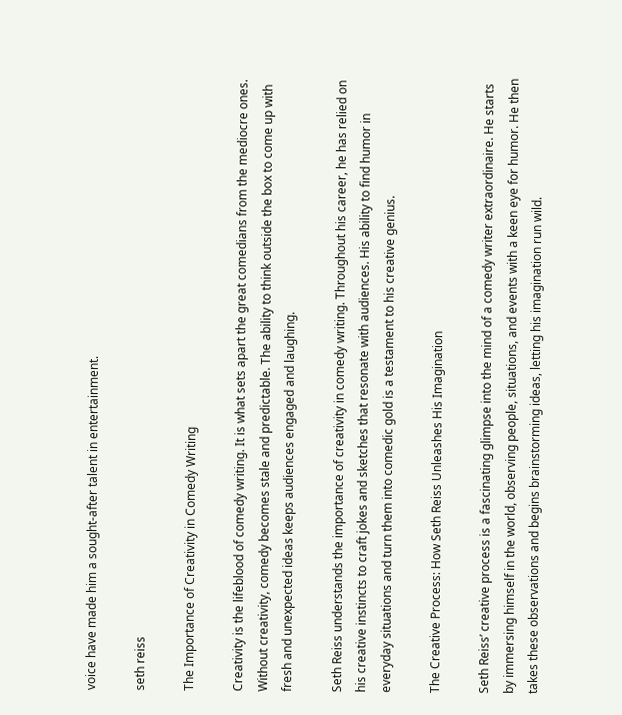voice have made him a sought-after talent in entertainment.

seth reiss

The Importance of Creativity in Comedy Writing

Creativity is the lifeblood of comedy writing. It is what sets apart the great comedians from the mediocre ones. Without creativity, comedy becomes stale and predictable. The ability to think outside the box to come up with fresh and unexpected ideas keeps audiences engaged and laughing.

Seth Reiss understands the importance of creativity in comedy writing. Throughout his career, he has relied on his creative instincts to craft jokes and sketches that resonate with audiences. His ability to find humor in everyday situations and turn them into comedic gold is a testament to his creative genius.

The Creative Process: How Seth Reiss Unleashes His Imagination

Seth Reiss’ creative process is a fascinating glimpse into the mind of a comedy writer extraordinaire. He starts by immersing himself in the world, observing people, situations, and events with a keen eye for humor. He then takes these observations and begins brainstorming ideas, letting his imagination run wild.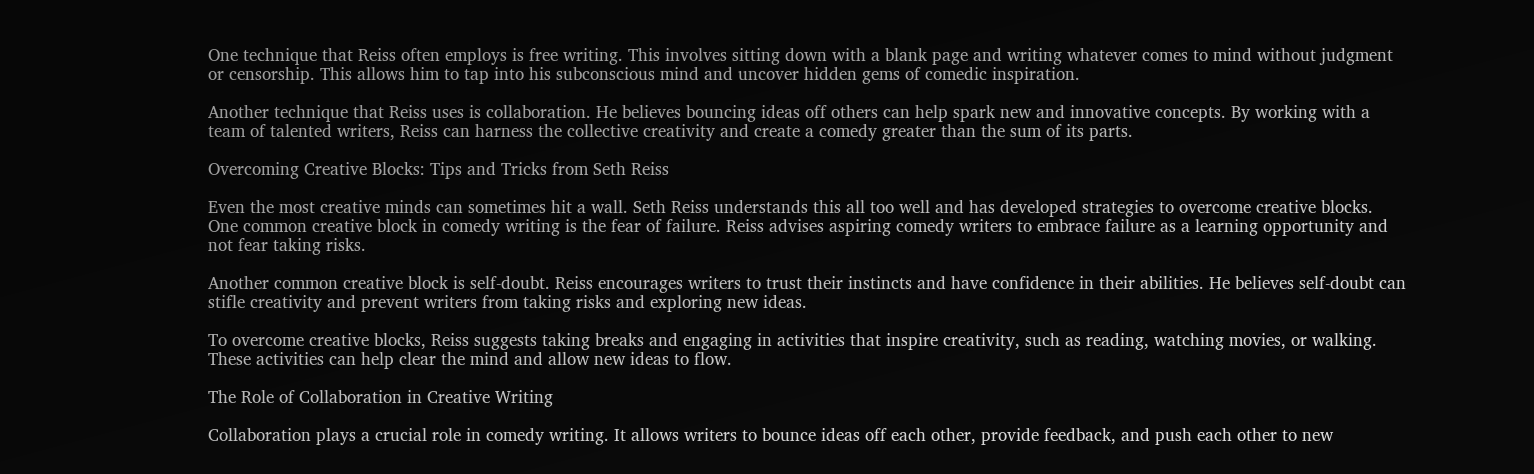One technique that Reiss often employs is free writing. This involves sitting down with a blank page and writing whatever comes to mind without judgment or censorship. This allows him to tap into his subconscious mind and uncover hidden gems of comedic inspiration.

Another technique that Reiss uses is collaboration. He believes bouncing ideas off others can help spark new and innovative concepts. By working with a team of talented writers, Reiss can harness the collective creativity and create a comedy greater than the sum of its parts.

Overcoming Creative Blocks: Tips and Tricks from Seth Reiss

Even the most creative minds can sometimes hit a wall. Seth Reiss understands this all too well and has developed strategies to overcome creative blocks. One common creative block in comedy writing is the fear of failure. Reiss advises aspiring comedy writers to embrace failure as a learning opportunity and not fear taking risks.

Another common creative block is self-doubt. Reiss encourages writers to trust their instincts and have confidence in their abilities. He believes self-doubt can stifle creativity and prevent writers from taking risks and exploring new ideas.

To overcome creative blocks, Reiss suggests taking breaks and engaging in activities that inspire creativity, such as reading, watching movies, or walking. These activities can help clear the mind and allow new ideas to flow.

The Role of Collaboration in Creative Writing

Collaboration plays a crucial role in comedy writing. It allows writers to bounce ideas off each other, provide feedback, and push each other to new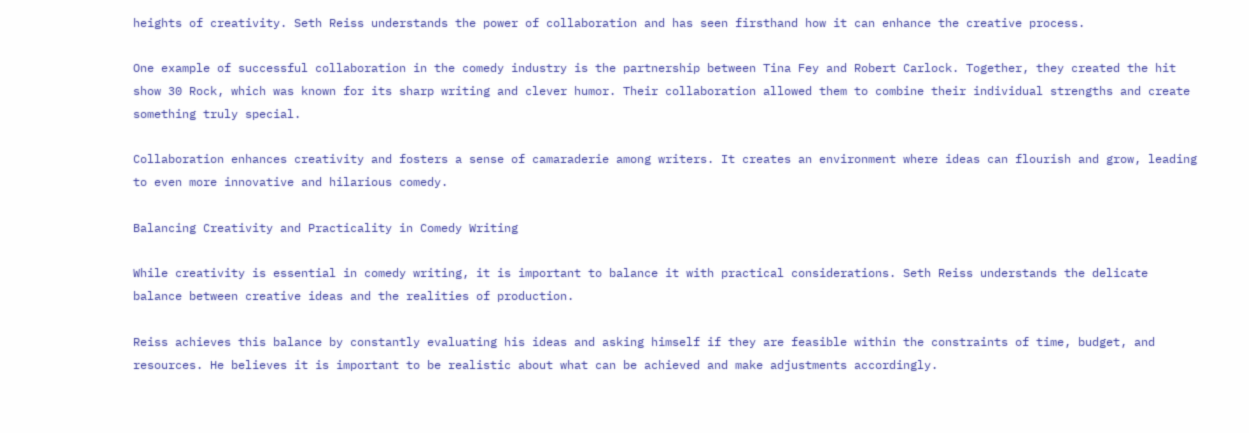heights of creativity. Seth Reiss understands the power of collaboration and has seen firsthand how it can enhance the creative process.

One example of successful collaboration in the comedy industry is the partnership between Tina Fey and Robert Carlock. Together, they created the hit show 30 Rock, which was known for its sharp writing and clever humor. Their collaboration allowed them to combine their individual strengths and create something truly special.

Collaboration enhances creativity and fosters a sense of camaraderie among writers. It creates an environment where ideas can flourish and grow, leading to even more innovative and hilarious comedy.

Balancing Creativity and Practicality in Comedy Writing

While creativity is essential in comedy writing, it is important to balance it with practical considerations. Seth Reiss understands the delicate balance between creative ideas and the realities of production.

Reiss achieves this balance by constantly evaluating his ideas and asking himself if they are feasible within the constraints of time, budget, and resources. He believes it is important to be realistic about what can be achieved and make adjustments accordingly.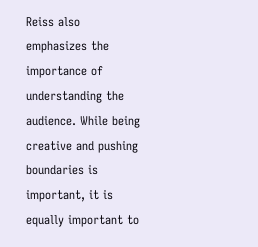Reiss also emphasizes the importance of understanding the audience. While being creative and pushing boundaries is important, it is equally important to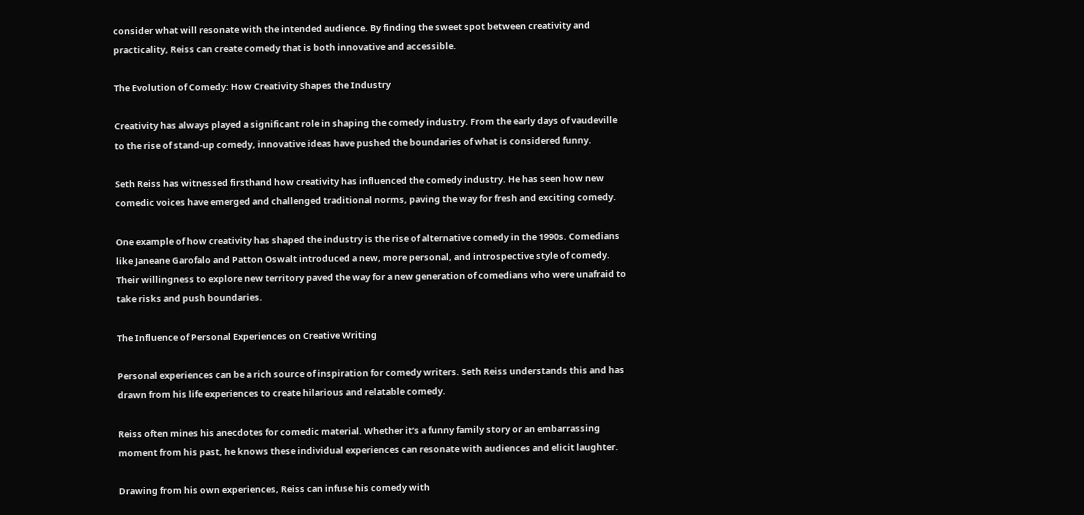consider what will resonate with the intended audience. By finding the sweet spot between creativity and practicality, Reiss can create comedy that is both innovative and accessible.

The Evolution of Comedy: How Creativity Shapes the Industry

Creativity has always played a significant role in shaping the comedy industry. From the early days of vaudeville to the rise of stand-up comedy, innovative ideas have pushed the boundaries of what is considered funny.

Seth Reiss has witnessed firsthand how creativity has influenced the comedy industry. He has seen how new comedic voices have emerged and challenged traditional norms, paving the way for fresh and exciting comedy.

One example of how creativity has shaped the industry is the rise of alternative comedy in the 1990s. Comedians like Janeane Garofalo and Patton Oswalt introduced a new, more personal, and introspective style of comedy. Their willingness to explore new territory paved the way for a new generation of comedians who were unafraid to take risks and push boundaries.

The Influence of Personal Experiences on Creative Writing

Personal experiences can be a rich source of inspiration for comedy writers. Seth Reiss understands this and has drawn from his life experiences to create hilarious and relatable comedy.

Reiss often mines his anecdotes for comedic material. Whether it’s a funny family story or an embarrassing moment from his past, he knows these individual experiences can resonate with audiences and elicit laughter.

Drawing from his own experiences, Reiss can infuse his comedy with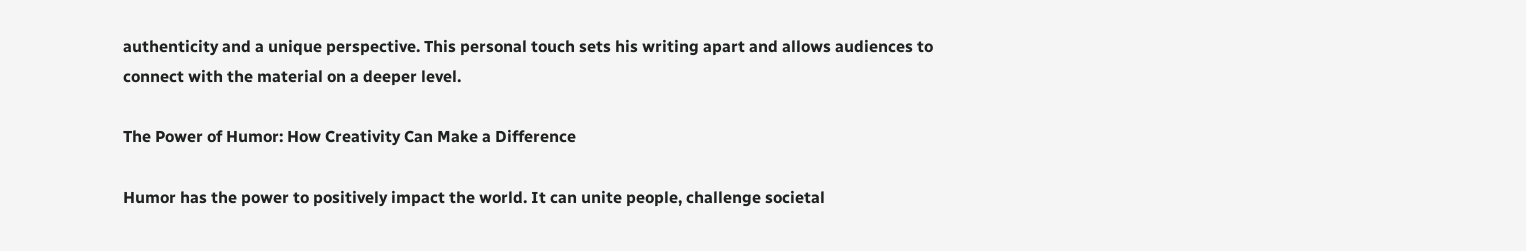authenticity and a unique perspective. This personal touch sets his writing apart and allows audiences to connect with the material on a deeper level.

The Power of Humor: How Creativity Can Make a Difference

Humor has the power to positively impact the world. It can unite people, challenge societal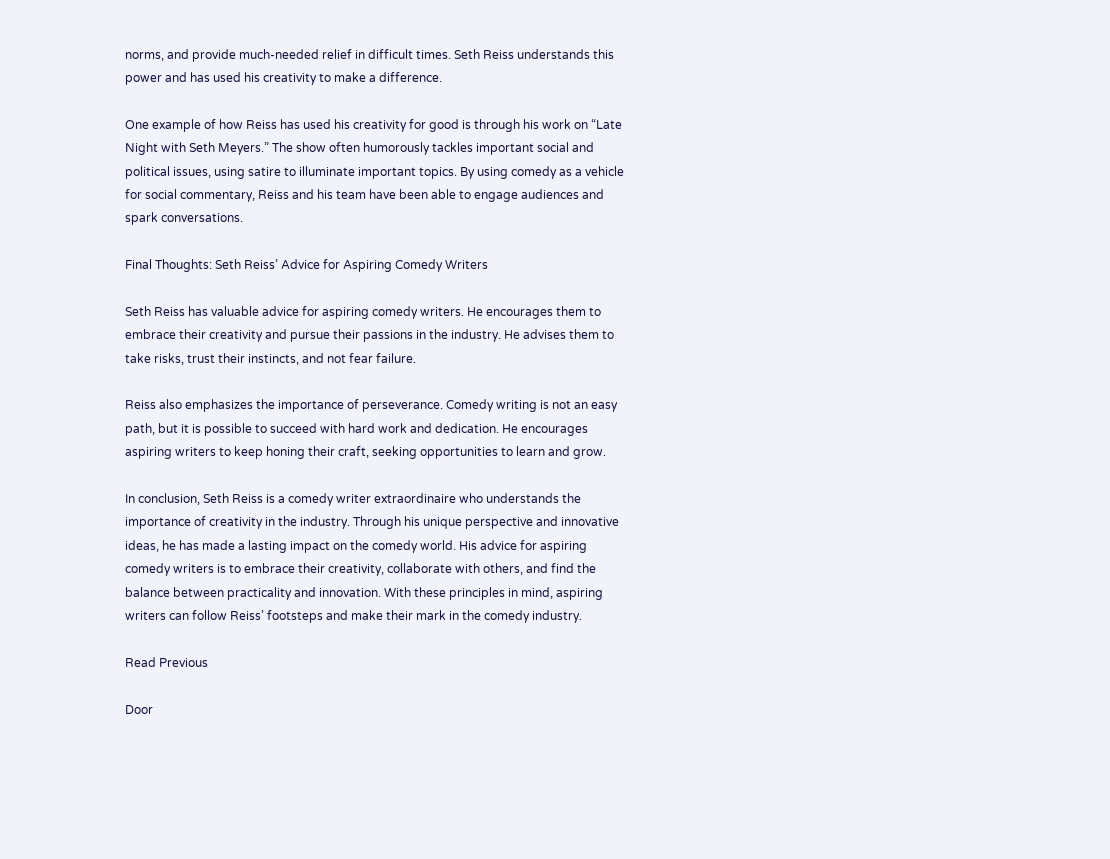norms, and provide much-needed relief in difficult times. Seth Reiss understands this power and has used his creativity to make a difference.

One example of how Reiss has used his creativity for good is through his work on “Late Night with Seth Meyers.” The show often humorously tackles important social and political issues, using satire to illuminate important topics. By using comedy as a vehicle for social commentary, Reiss and his team have been able to engage audiences and spark conversations.

Final Thoughts: Seth Reiss’ Advice for Aspiring Comedy Writers

Seth Reiss has valuable advice for aspiring comedy writers. He encourages them to embrace their creativity and pursue their passions in the industry. He advises them to take risks, trust their instincts, and not fear failure.

Reiss also emphasizes the importance of perseverance. Comedy writing is not an easy path, but it is possible to succeed with hard work and dedication. He encourages aspiring writers to keep honing their craft, seeking opportunities to learn and grow.

In conclusion, Seth Reiss is a comedy writer extraordinaire who understands the importance of creativity in the industry. Through his unique perspective and innovative ideas, he has made a lasting impact on the comedy world. His advice for aspiring comedy writers is to embrace their creativity, collaborate with others, and find the balance between practicality and innovation. With these principles in mind, aspiring writers can follow Reiss’ footsteps and make their mark in the comedy industry.

Read Previous

Door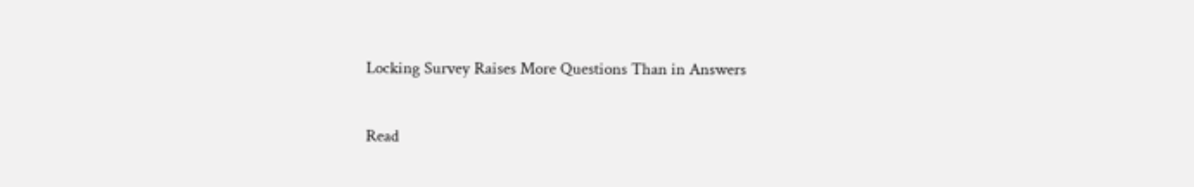Locking Survey Raises More Questions Than in Answers

Read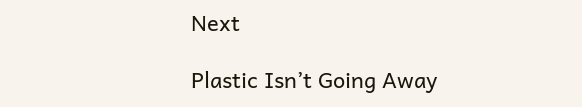Next

Plastic Isn’t Going Away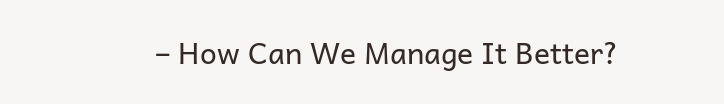– How Can We Manage It Better?